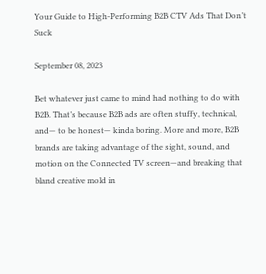Your Guide to High-Performing B2B CTV Ads That Don’t Suck

September 08, 2023

Bet whatever just came to mind had nothing to do with B2B. That’s because B2B ads are often stuffy, technical, and— to be honest— kinda boring. More and more, B2B brands are taking advantage of the sight, sound, and motion on the Connected TV screen—and breaking that bland creative mold in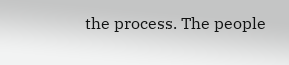the process. The people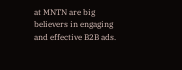at MNTN are big believers in engaging and effective B2B ads.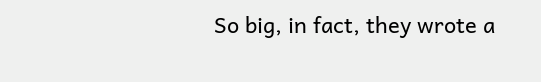So big, in fact, they wrote a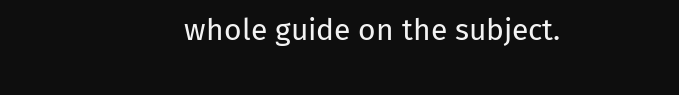whole guide on the subject.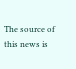The source of this news is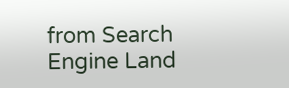from Search Engine Land